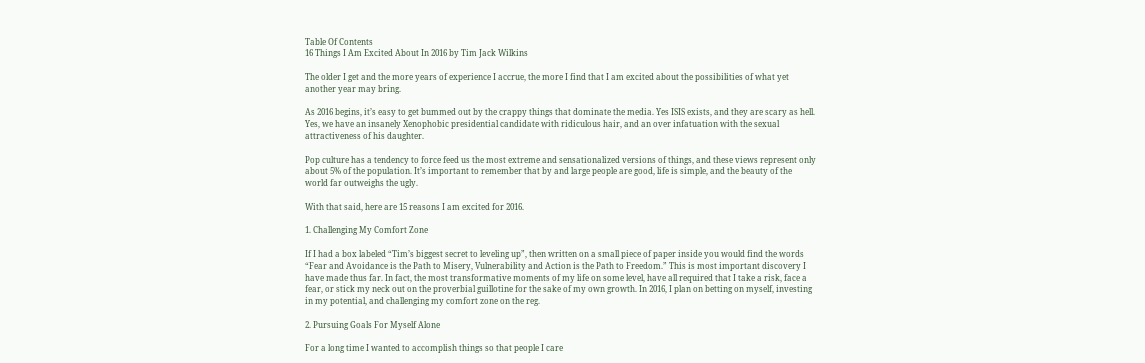Table Of Contents
16 Things I Am Excited About In 2016 by Tim Jack Wilkins

The older I get and the more years of experience I accrue, the more I find that I am excited about the possibilities of what yet another year may bring.

As 2016 begins, it’s easy to get bummed out by the crappy things that dominate the media. Yes ISIS exists, and they are scary as hell. Yes, we have an insanely Xenophobic presidential candidate with ridiculous hair, and an over infatuation with the sexual attractiveness of his daughter.

Pop culture has a tendency to force feed us the most extreme and sensationalized versions of things, and these views represent only about 5% of the population. It’s important to remember that by and large people are good, life is simple, and the beauty of the world far outweighs the ugly.

With that said, here are 15 reasons I am excited for 2016.

1. Challenging My Comfort Zone

If I had a box labeled “Tim’s biggest secret to leveling up”, then written on a small piece of paper inside you would find the words “Fear and Avoidance is the Path to Misery, Vulnerability and Action is the Path to Freedom.” This is most important discovery I have made thus far. In fact, the most transformative moments of my life on some level, have all required that I take a risk, face a fear, or stick my neck out on the proverbial guillotine for the sake of my own growth. In 2016, I plan on betting on myself, investing in my potential, and challenging my comfort zone on the reg.

2. Pursuing Goals For Myself Alone

For a long time I wanted to accomplish things so that people I care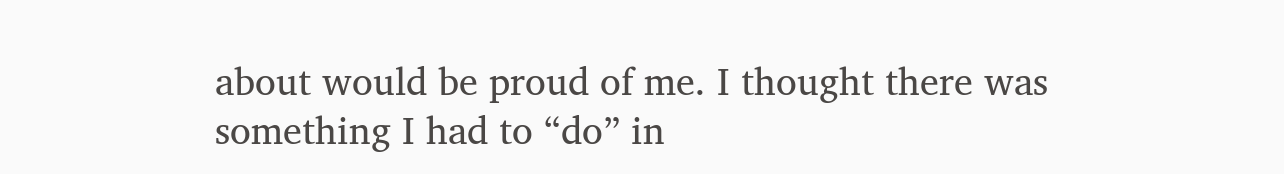about would be proud of me. I thought there was something I had to “do” in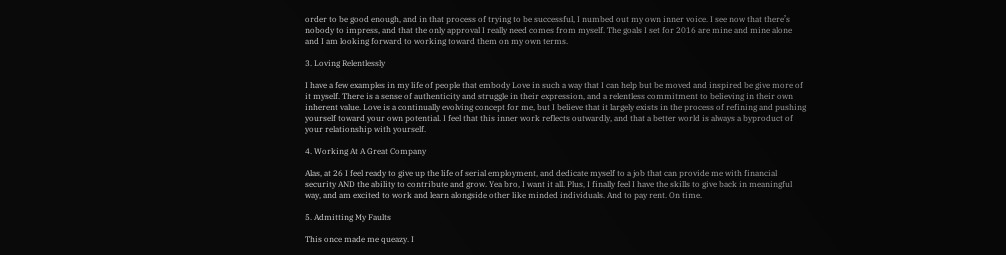order to be good enough, and in that process of trying to be successful, I numbed out my own inner voice. I see now that there’s nobody to impress, and that the only approval I really need comes from myself. The goals I set for 2016 are mine and mine alone and I am looking forward to working toward them on my own terms.

3. Loving Relentlessly

I have a few examples in my life of people that embody Love in such a way that I can help but be moved and inspired be give more of it myself. There is a sense of authenticity and struggle in their expression, and a relentless commitment to believing in their own inherent value. Love is a continually evolving concept for me, but I believe that it largely exists in the process of refining and pushing yourself toward your own potential. I feel that this inner work reflects outwardly, and that a better world is always a byproduct of your relationship with yourself.

4. Working At A Great Company

Alas, at 26 I feel ready to give up the life of serial employment, and dedicate myself to a job that can provide me with financial security AND the ability to contribute and grow. Yea bro, I want it all. Plus, I finally feel I have the skills to give back in meaningful way, and am excited to work and learn alongside other like minded individuals. And to pay rent. On time.

5. Admitting My Faults

This once made me queazy. I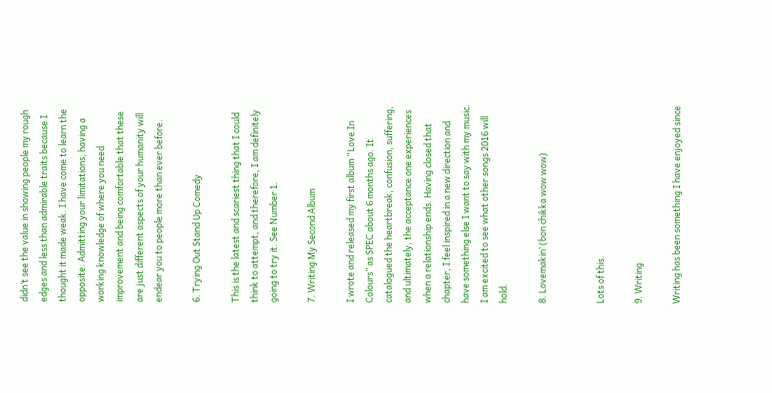didn’t see the value in showing people my rough edges and less than admirable traits because I thought it made weak. I have come to learn the opposite. Admitting your limitations, having a working knowledge of where you need improvement and being comfortable that these are just different aspects of your humanity will endear you to people more than ever before.

6. Trying Out Stand Up Comedy

This is the latest and scariest thing that I could think to attempt, and therefore, I am definitely going to try it. See Number 1.

7. Writing My Second Album

I wrote and released my first album “Love In Colours” as SPEC about 6 months ago. It catalogued the heartbreak, confusion, suffering, and ultimately, the acceptance one experiences when a relationship ends. Having closed that chapter, I feel inspired in a new direction and have something else I want to say with my music. I am excited to see what other songs 2016 will hold.

8. Lovemakin’ (bon chikka wow wow)


Lots of this.

9. Writing

Writing has been something I have enjoyed since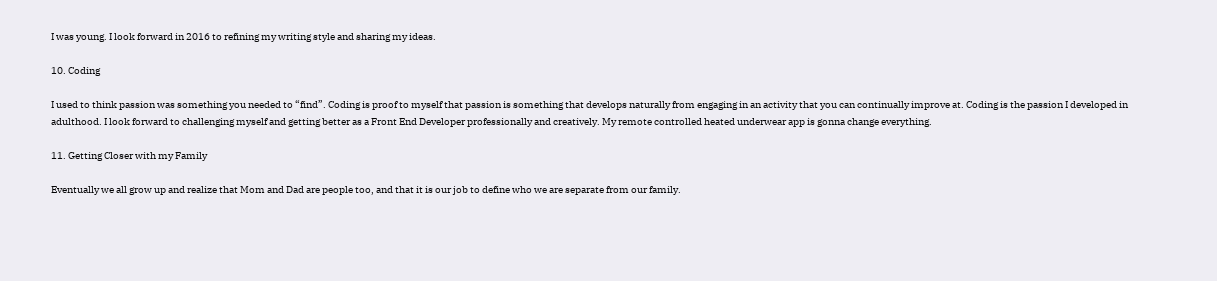I was young. I look forward in 2016 to refining my writing style and sharing my ideas.

10. Coding

I used to think passion was something you needed to “find”. Coding is proof to myself that passion is something that develops naturally from engaging in an activity that you can continually improve at. Coding is the passion I developed in adulthood. I look forward to challenging myself and getting better as a Front End Developer professionally and creatively. My remote controlled heated underwear app is gonna change everything.

11. Getting Closer with my Family

Eventually we all grow up and realize that Mom and Dad are people too, and that it is our job to define who we are separate from our family.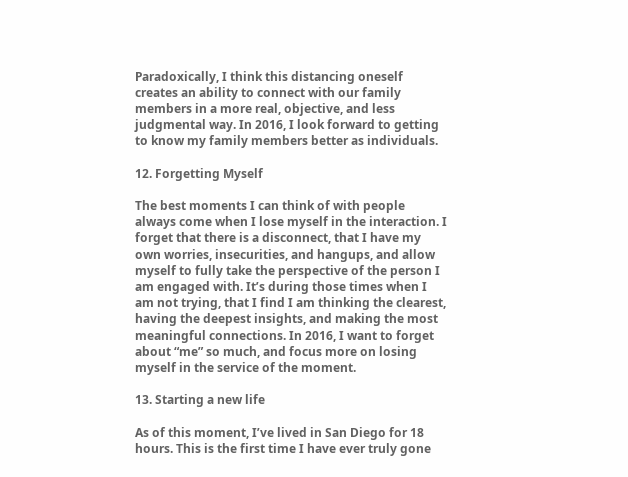Paradoxically, I think this distancing oneself creates an ability to connect with our family members in a more real, objective, and less judgmental way. In 2016, I look forward to getting to know my family members better as individuals.

12. Forgetting Myself

The best moments I can think of with people always come when I lose myself in the interaction. I forget that there is a disconnect, that I have my own worries, insecurities, and hangups, and allow myself to fully take the perspective of the person I am engaged with. It’s during those times when I am not trying, that I find I am thinking the clearest, having the deepest insights, and making the most meaningful connections. In 2016, I want to forget about “me” so much, and focus more on losing myself in the service of the moment.

13. Starting a new life

As of this moment, I’ve lived in San Diego for 18 hours. This is the first time I have ever truly gone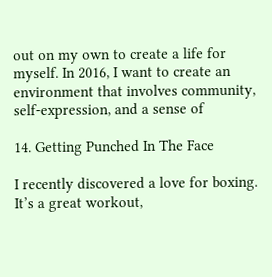out on my own to create a life for myself. In 2016, I want to create an environment that involves community, self-expression, and a sense of

14. Getting Punched In The Face

I recently discovered a love for boxing. It’s a great workout,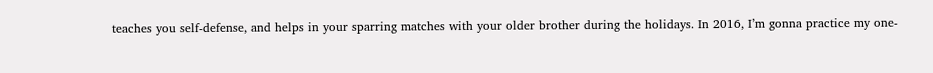teaches you self-defense, and helps in your sparring matches with your older brother during the holidays. In 2016, I’m gonna practice my one-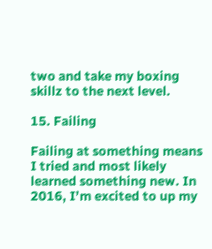two and take my boxing skillz to the next level.

15. Failing

Failing at something means I tried and most likely learned something new. In 2016, I’m excited to up my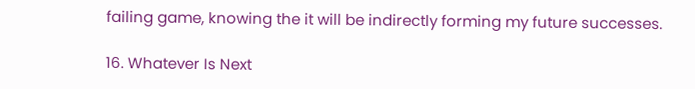failing game, knowing the it will be indirectly forming my future successes.

16. Whatever Is Next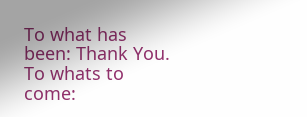To what has been: Thank You. To whats to come: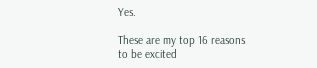Yes.

These are my top 16 reasons to be excited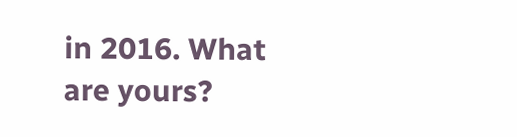in 2016. What are yours?